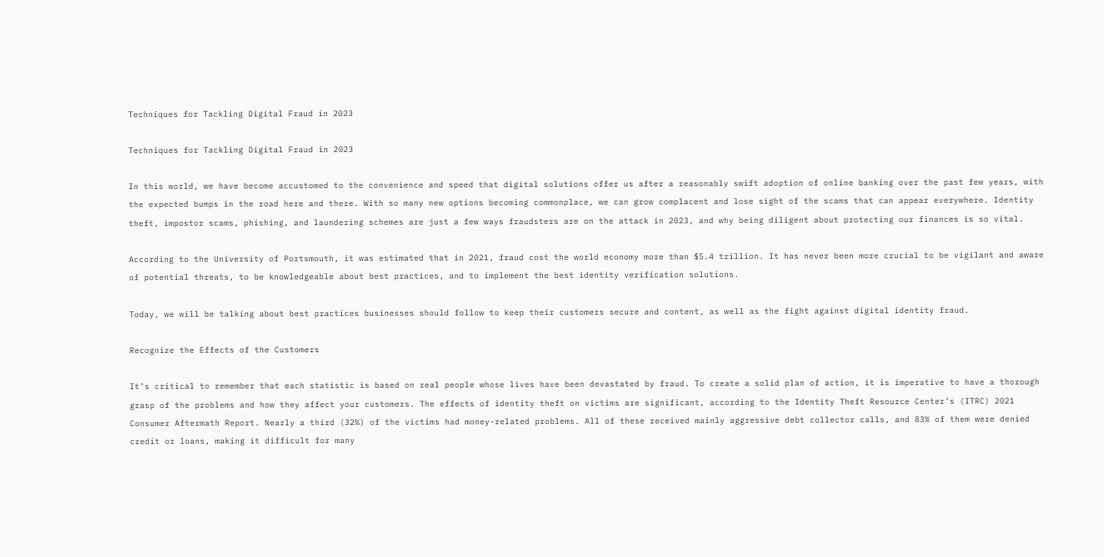Techniques for Tackling Digital Fraud in 2023

Techniques for Tackling Digital Fraud in 2023

In this world, we have become accustomed to the convenience and speed that digital solutions offer us after a reasonably swift adoption of online banking over the past few years, with the expected bumps in the road here and there. With so many new options becoming commonplace, we can grow complacent and lose sight of the scams that can appear everywhere. Identity theft, impostor scams, phishing, and laundering schemes are just a few ways fraudsters are on the attack in 2023, and why being diligent about protecting our finances is so vital.

According to the University of Portsmouth, it was estimated that in 2021, fraud cost the world economy more than $5.4 trillion. It has never been more crucial to be vigilant and aware of potential threats, to be knowledgeable about best practices, and to implement the best identity verification solutions.

Today, we will be talking about best practices businesses should follow to keep their customers secure and content, as well as the fight against digital identity fraud.

Recognize the Effects of the Customers

It’s critical to remember that each statistic is based on real people whose lives have been devastated by fraud. To create a solid plan of action, it is imperative to have a thorough grasp of the problems and how they affect your customers. The effects of identity theft on victims are significant, according to the Identity Theft Resource Center’s (ITRC) 2021 Consumer Aftermath Report. Nearly a third (32%) of the victims had money-related problems. All of these received mainly aggressive debt collector calls, and 83% of them were denied credit or loans, making it difficult for many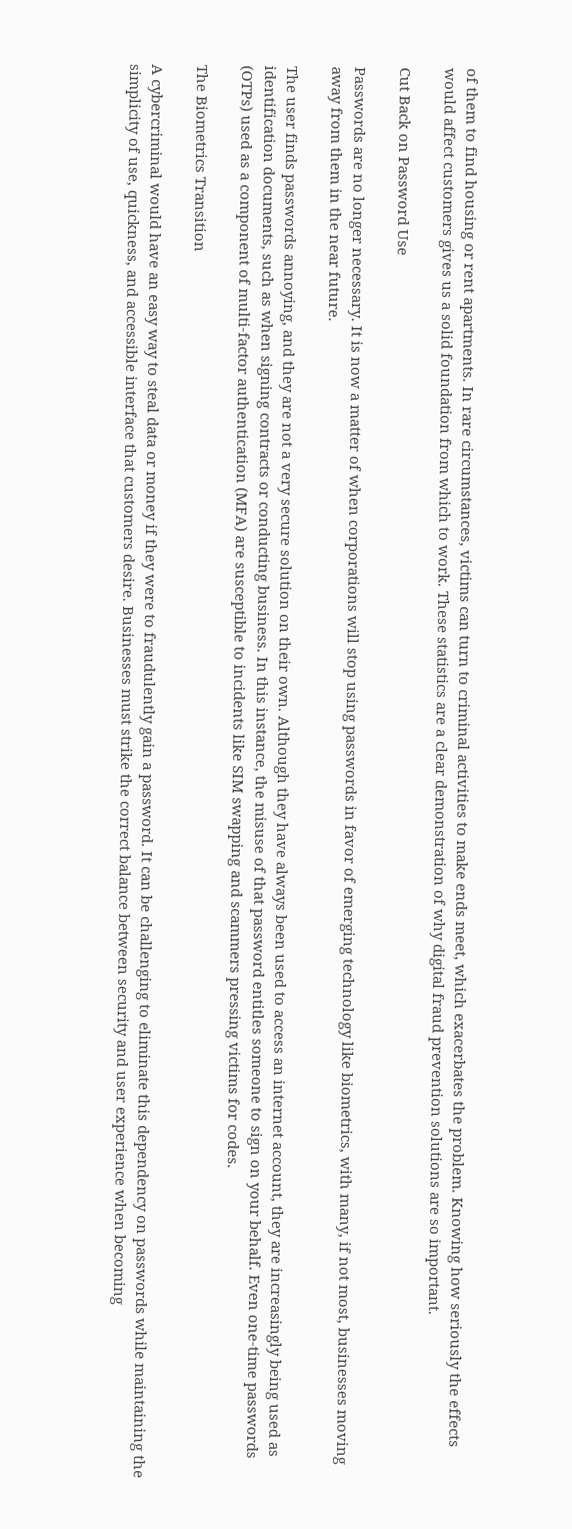of them to find housing or rent apartments. In rare circumstances, victims can turn to criminal activities to make ends meet, which exacerbates the problem. Knowing how seriously the effects would affect customers gives us a solid foundation from which to work. These statistics are a clear demonstration of why digital fraud prevention solutions are so important.

Cut Back on Password Use

Passwords are no longer necessary. It is now a matter of when corporations will stop using passwords in favor of emerging technology like biometrics, with many, if not most, businesses moving away from them in the near future.

The user finds passwords annoying, and they are not a very secure solution on their own. Although they have always been used to access an internet account, they are increasingly being used as identification documents, such as when signing contracts or conducting business. In this instance, the misuse of that password entitles someone to sign on your behalf. Even one-time passwords (OTPs) used as a component of multi-factor authentication (MFA) are susceptible to incidents like SIM swapping and scammers pressing victims for codes.

The Biometrics Transition

A cybercriminal would have an easy way to steal data or money if they were to fraudulently gain a password. It can be challenging to eliminate this dependency on passwords while maintaining the simplicity of use, quickness, and accessible interface that customers desire. Businesses must strike the correct balance between security and user experience when becoming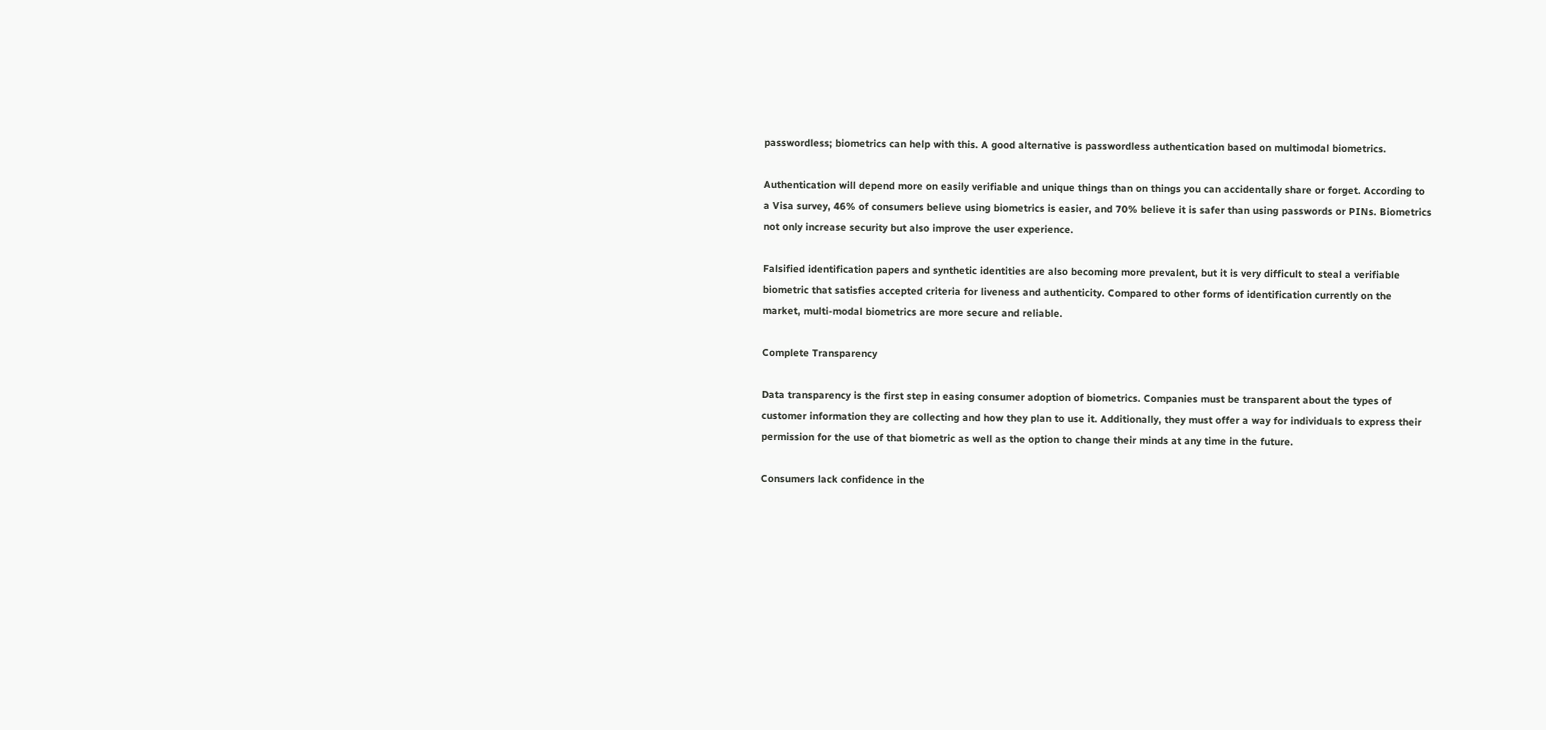passwordless; biometrics can help with this. A good alternative is passwordless authentication based on multimodal biometrics.

Authentication will depend more on easily verifiable and unique things than on things you can accidentally share or forget. According to a Visa survey, 46% of consumers believe using biometrics is easier, and 70% believe it is safer than using passwords or PINs. Biometrics not only increase security but also improve the user experience.

Falsified identification papers and synthetic identities are also becoming more prevalent, but it is very difficult to steal a verifiable biometric that satisfies accepted criteria for liveness and authenticity. Compared to other forms of identification currently on the market, multi-modal biometrics are more secure and reliable.

Complete Transparency

Data transparency is the first step in easing consumer adoption of biometrics. Companies must be transparent about the types of customer information they are collecting and how they plan to use it. Additionally, they must offer a way for individuals to express their permission for the use of that biometric as well as the option to change their minds at any time in the future.

Consumers lack confidence in the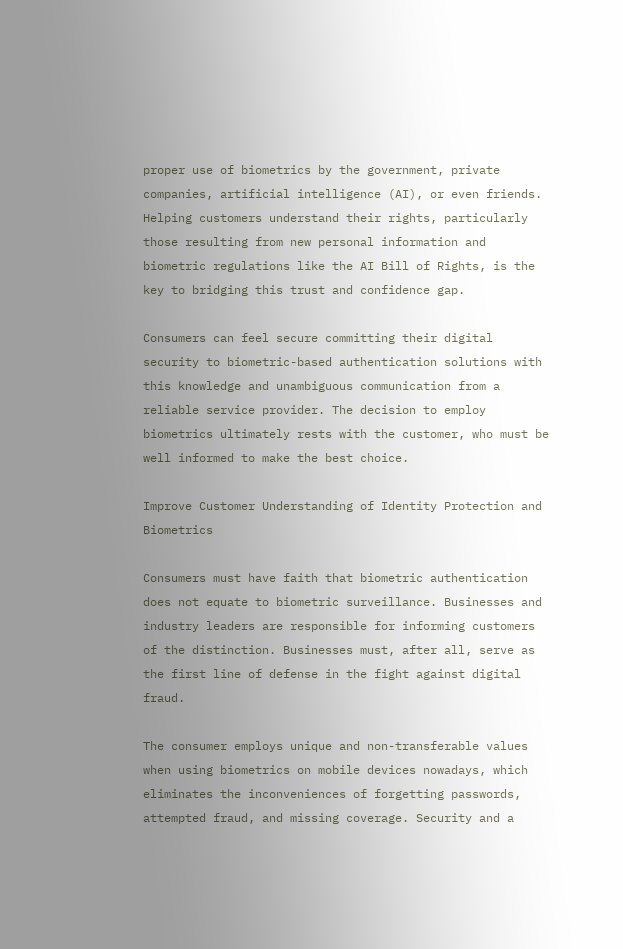proper use of biometrics by the government, private companies, artificial intelligence (AI), or even friends. Helping customers understand their rights, particularly those resulting from new personal information and biometric regulations like the AI Bill of Rights, is the key to bridging this trust and confidence gap.

Consumers can feel secure committing their digital security to biometric-based authentication solutions with this knowledge and unambiguous communication from a reliable service provider. The decision to employ biometrics ultimately rests with the customer, who must be well informed to make the best choice.

Improve Customer Understanding of Identity Protection and Biometrics

Consumers must have faith that biometric authentication does not equate to biometric surveillance. Businesses and industry leaders are responsible for informing customers of the distinction. Businesses must, after all, serve as the first line of defense in the fight against digital fraud.

The consumer employs unique and non-transferable values when using biometrics on mobile devices nowadays, which eliminates the inconveniences of forgetting passwords, attempted fraud, and missing coverage. Security and a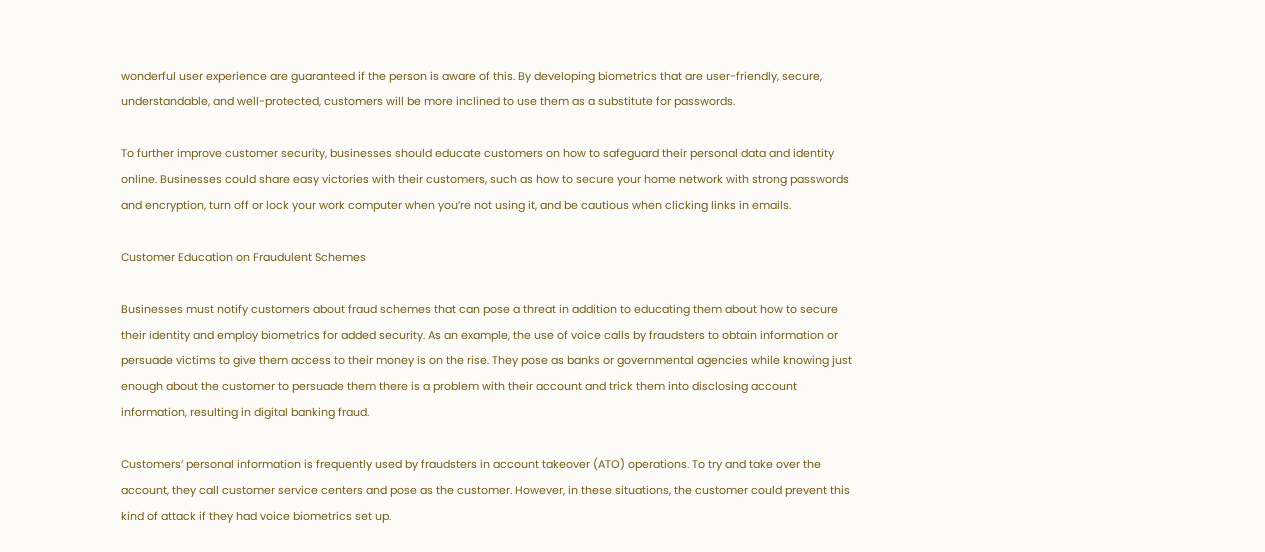wonderful user experience are guaranteed if the person is aware of this. By developing biometrics that are user-friendly, secure, understandable, and well-protected, customers will be more inclined to use them as a substitute for passwords.

To further improve customer security, businesses should educate customers on how to safeguard their personal data and identity online. Businesses could share easy victories with their customers, such as how to secure your home network with strong passwords and encryption, turn off or lock your work computer when you’re not using it, and be cautious when clicking links in emails.

Customer Education on Fraudulent Schemes

Businesses must notify customers about fraud schemes that can pose a threat in addition to educating them about how to secure their identity and employ biometrics for added security. As an example, the use of voice calls by fraudsters to obtain information or persuade victims to give them access to their money is on the rise. They pose as banks or governmental agencies while knowing just enough about the customer to persuade them there is a problem with their account and trick them into disclosing account information, resulting in digital banking fraud.

Customers’ personal information is frequently used by fraudsters in account takeover (ATO) operations. To try and take over the account, they call customer service centers and pose as the customer. However, in these situations, the customer could prevent this kind of attack if they had voice biometrics set up.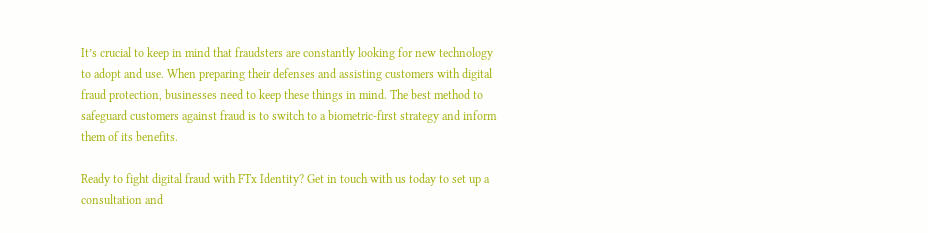It’s crucial to keep in mind that fraudsters are constantly looking for new technology to adopt and use. When preparing their defenses and assisting customers with digital fraud protection, businesses need to keep these things in mind. The best method to safeguard customers against fraud is to switch to a biometric-first strategy and inform them of its benefits.

Ready to fight digital fraud with FTx Identity? Get in touch with us today to set up a consultation and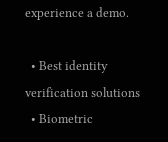experience a demo.

  • Best identity verification solutions
  • Biometric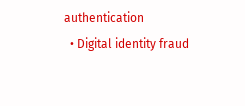authentication
  • Digital identity fraud